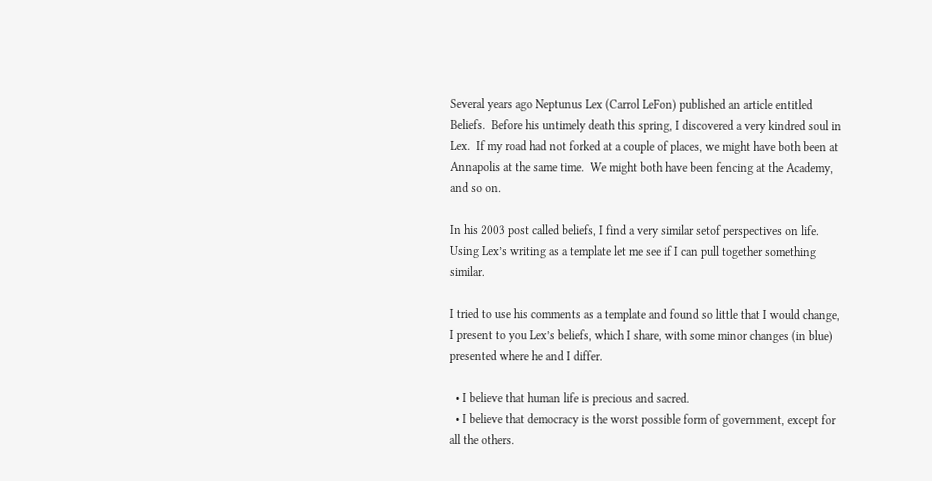Several years ago Neptunus Lex (Carrol LeFon) published an article entitled Beliefs.  Before his untimely death this spring, I discovered a very kindred soul in Lex.  If my road had not forked at a couple of places, we might have both been at Annapolis at the same time.  We might both have been fencing at the Academy, and so on.

In his 2003 post called beliefs, I find a very similar setof perspectives on life.  Using Lex’s writing as a template let me see if I can pull together something similar.

I tried to use his comments as a template and found so little that I would change, I present to you Lex’s beliefs, which I share, with some minor changes (in blue) presented where he and I differ.

  • I believe that human life is precious and sacred.
  • I believe that democracy is the worst possible form of government, except for all the others.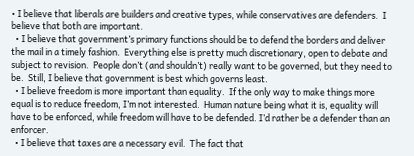• I believe that liberals are builders and creative types, while conservatives are defenders.  I believe that both are important.
  • I believe that government’s primary functions should be to defend the borders and deliver the mail in a timely fashion.  Everything else is pretty much discretionary, open to debate and subject to revision.  People don’t (and shouldn’t) really want to be governed, but they need to be.  Still, I believe that government is best which governs least.
  • I believe freedom is more important than equality.  If the only way to make things more equal is to reduce freedom, I’m not interested.  Human nature being what it is, equality will have to be enforced, while freedom will have to be defended. I’d rather be a defender than an enforcer.
  • I believe that taxes are a necessary evil.  The fact that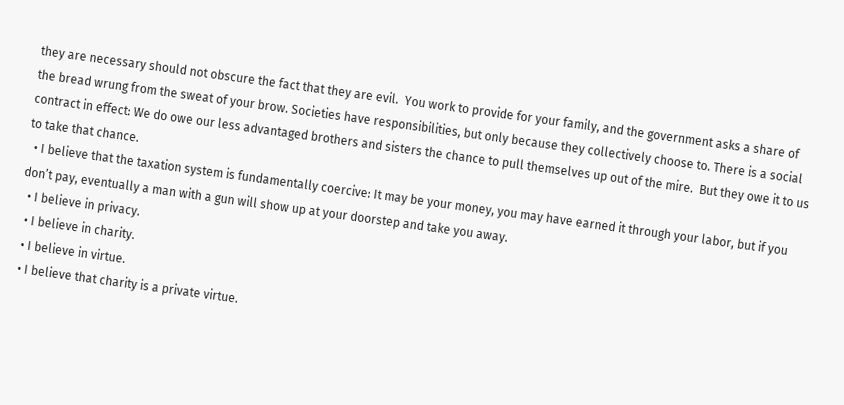they are necessary should not obscure the fact that they are evil.  You work to provide for your family, and the government asks a share of the bread wrung from the sweat of your brow. Societies have responsibilities, but only because they collectively choose to. There is a social contract in effect: We do owe our less advantaged brothers and sisters the chance to pull themselves up out of the mire.  But they owe it to us to take that chance.
  • I believe that the taxation system is fundamentally coercive: It may be your money, you may have earned it through your labor, but if you don’t pay, eventually a man with a gun will show up at your doorstep and take you away.
  • I believe in privacy.
  • I believe in charity.
  • I believe in virtue.
  • I believe that charity is a private virtue.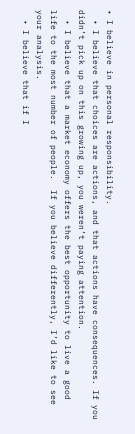• I believe in personal responsibility.
  • I believe that choices are actions, and that actions have consequences. If you didn’t pick up on this growing up, you weren’t paying attention.
  • I believe that a market economy offers the best opportunity to live a good life to the most number of people.  If you believe differently, I’d like to see your analysis.
  • I believe that if I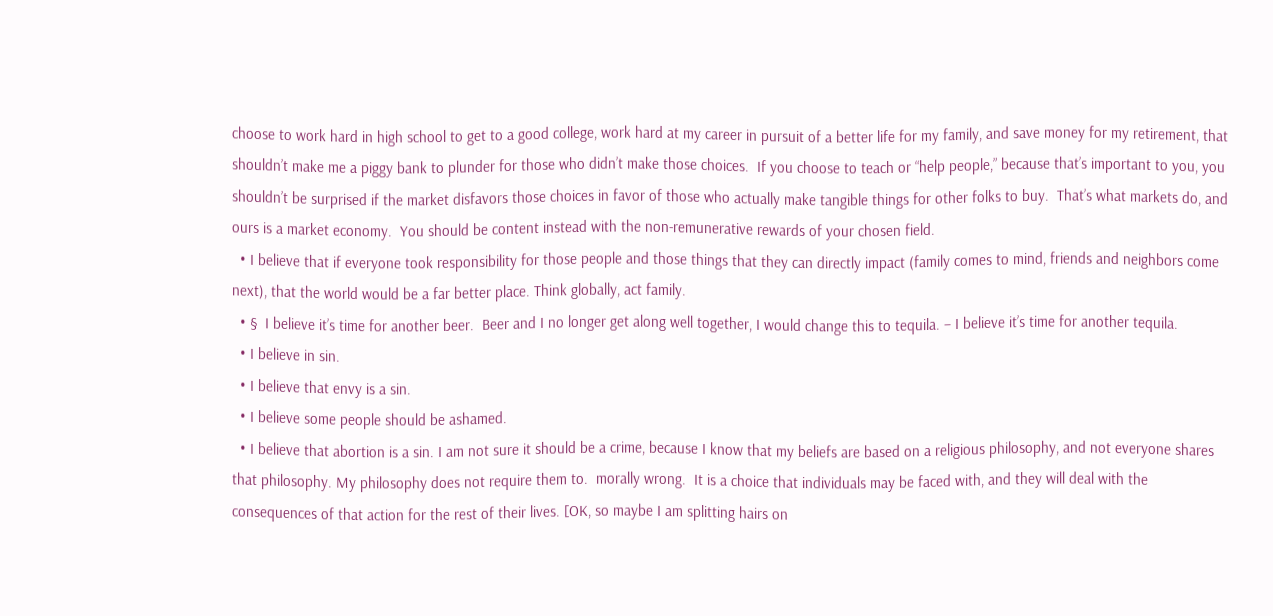choose to work hard in high school to get to a good college, work hard at my career in pursuit of a better life for my family, and save money for my retirement, that shouldn’t make me a piggy bank to plunder for those who didn’t make those choices.  If you choose to teach or “help people,” because that’s important to you, you shouldn’t be surprised if the market disfavors those choices in favor of those who actually make tangible things for other folks to buy.  That’s what markets do, and ours is a market economy.  You should be content instead with the non-remunerative rewards of your chosen field.
  • I believe that if everyone took responsibility for those people and those things that they can directly impact (family comes to mind, friends and neighbors come next), that the world would be a far better place. Think globally, act family.
  • §  I believe it’s time for another beer.  Beer and I no longer get along well together, I would change this to tequila. – I believe it’s time for another tequila.
  • I believe in sin.
  • I believe that envy is a sin.
  • I believe some people should be ashamed.
  • I believe that abortion is a sin. I am not sure it should be a crime, because I know that my beliefs are based on a religious philosophy, and not everyone shares that philosophy. My philosophy does not require them to.  morally wrong.  It is a choice that individuals may be faced with, and they will deal with the consequences of that action for the rest of their lives. [OK, so maybe I am splitting hairs on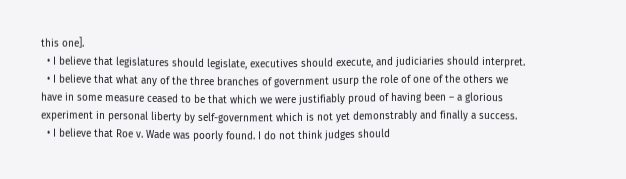this one].
  • I believe that legislatures should legislate, executives should execute, and judiciaries should interpret.
  • I believe that what any of the three branches of government usurp the role of one of the others we have in some measure ceased to be that which we were justifiably proud of having been – a glorious experiment in personal liberty by self-government which is not yet demonstrably and finally a success.
  • I believe that Roe v. Wade was poorly found. I do not think judges should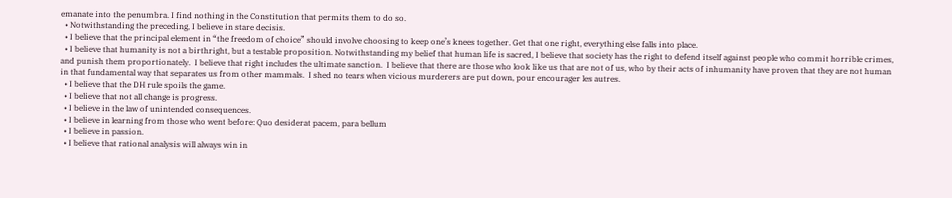emanate into the penumbra. I find nothing in the Constitution that permits them to do so.
  • Notwithstanding the preceding, I believe in stare decisis.
  • I believe that the principal element in “the freedom of choice” should involve choosing to keep one’s knees together. Get that one right, everything else falls into place.
  • I believe that humanity is not a birthright, but a testable proposition. Notwithstanding my belief that human life is sacred, I believe that society has the right to defend itself against people who commit horrible crimes, and punish them proportionately.  I believe that right includes the ultimate sanction.  I believe that there are those who look like us that are not of us, who by their acts of inhumanity have proven that they are not human in that fundamental way that separates us from other mammals.  I shed no tears when vicious murderers are put down, pour encourager les autres.
  • I believe that the DH rule spoils the game.
  • I believe that not all change is progress.
  • I believe in the law of unintended consequences.
  • I believe in learning from those who went before: Quo desiderat pacem, para bellum
  • I believe in passion.
  • I believe that rational analysis will always win in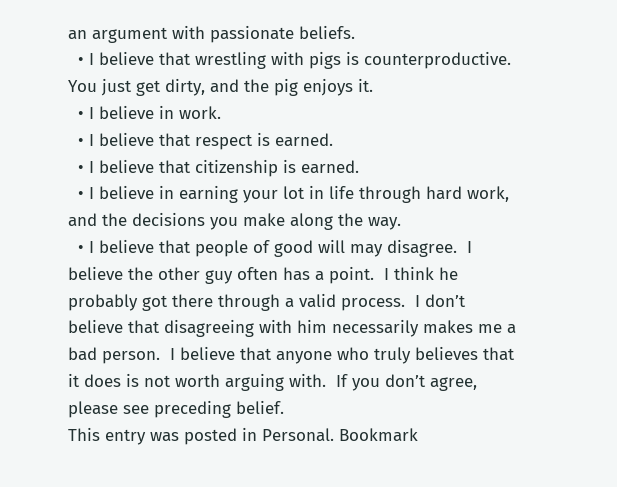an argument with passionate beliefs.
  • I believe that wrestling with pigs is counterproductive. You just get dirty, and the pig enjoys it.
  • I believe in work.
  • I believe that respect is earned.
  • I believe that citizenship is earned.
  • I believe in earning your lot in life through hard work, and the decisions you make along the way.
  • I believe that people of good will may disagree.  I believe the other guy often has a point.  I think he probably got there through a valid process.  I don’t believe that disagreeing with him necessarily makes me a bad person.  I believe that anyone who truly believes that it does is not worth arguing with.  If you don’t agree, please see preceding belief.
This entry was posted in Personal. Bookmark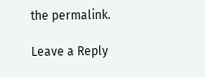the permalink.

Leave a Reply